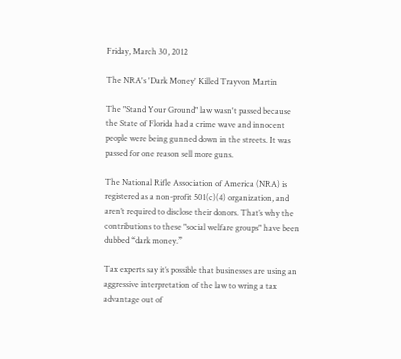Friday, March 30, 2012

The NRA's 'Dark Money' Killed Trayvon Martin

The "Stand Your Ground" law wasn't passed because the State of Florida had a crime wave and innocent people were being gunned down in the streets. It was passed for one reason sell more guns.

The National Rifle Association of America (NRA) is registered as a non-profit 501(c)(4) organization, and aren’t required to disclose their donors. That’s why the contributions to these "social welfare groups" have been dubbed “dark money.”

Tax experts say it’s possible that businesses are using an aggressive interpretation of the law to wring a tax advantage out of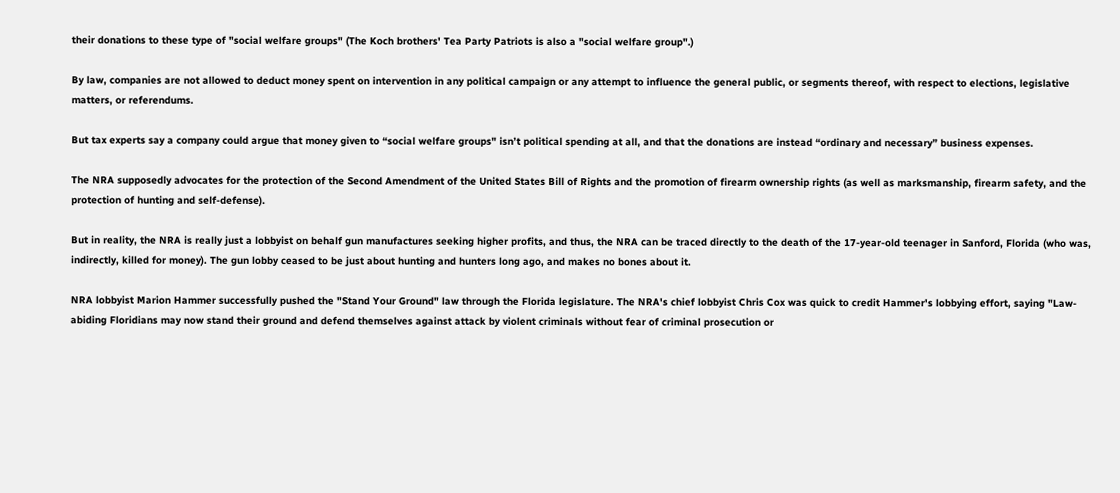their donations to these type of "social welfare groups" (The Koch brothers' Tea Party Patriots is also a "social welfare group".)

By law, companies are not allowed to deduct money spent on intervention in any political campaign or any attempt to influence the general public, or segments thereof, with respect to elections, legislative matters, or referendums.

But tax experts say a company could argue that money given to “social welfare groups" isn’t political spending at all, and that the donations are instead “ordinary and necessary” business expenses.

The NRA supposedly advocates for the protection of the Second Amendment of the United States Bill of Rights and the promotion of firearm ownership rights (as well as marksmanship, firearm safety, and the protection of hunting and self-defense).

But in reality, the NRA is really just a lobbyist on behalf gun manufactures seeking higher profits, and thus, the NRA can be traced directly to the death of the 17-year-old teenager in Sanford, Florida (who was, indirectly, killed for money). The gun lobby ceased to be just about hunting and hunters long ago, and makes no bones about it.

NRA lobbyist Marion Hammer successfully pushed the "Stand Your Ground" law through the Florida legislature. The NRA's chief lobbyist Chris Cox was quick to credit Hammer's lobbying effort, saying "Law-abiding Floridians may now stand their ground and defend themselves against attack by violent criminals without fear of criminal prosecution or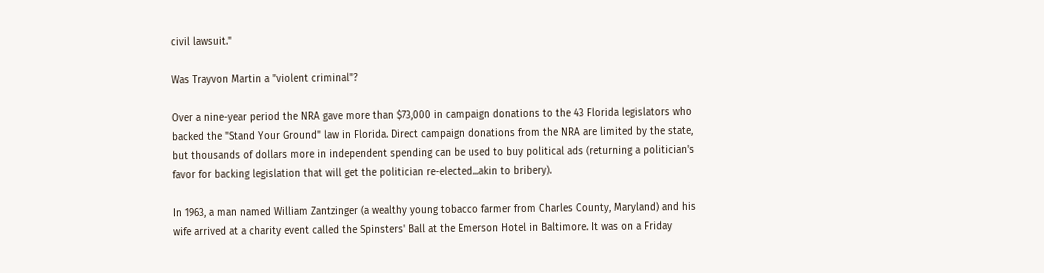civil lawsuit."

Was Trayvon Martin a "violent criminal"?

Over a nine-year period the NRA gave more than $73,000 in campaign donations to the 43 Florida legislators who backed the "Stand Your Ground" law in Florida. Direct campaign donations from the NRA are limited by the state, but thousands of dollars more in independent spending can be used to buy political ads (returning a politician's favor for backing legislation that will get the politician re-elected...akin to bribery).

In 1963, a man named William Zantzinger (a wealthy young tobacco farmer from Charles County, Maryland) and his wife arrived at a charity event called the Spinsters' Ball at the Emerson Hotel in Baltimore. It was on a Friday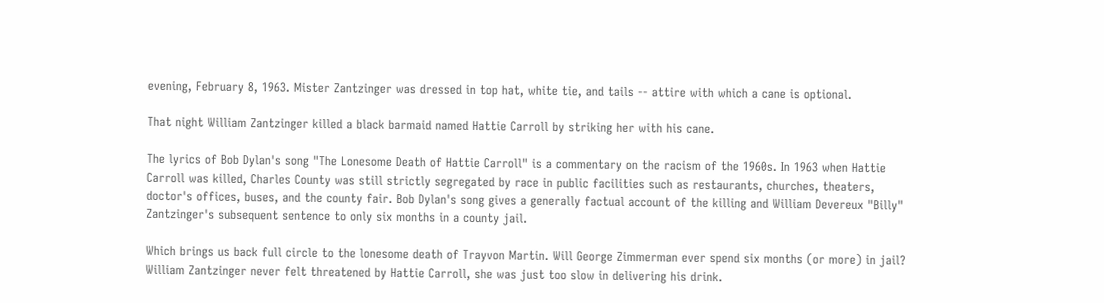evening, February 8, 1963. Mister Zantzinger was dressed in top hat, white tie, and tails -- attire with which a cane is optional.

That night William Zantzinger killed a black barmaid named Hattie Carroll by striking her with his cane.

The lyrics of Bob Dylan's song "The Lonesome Death of Hattie Carroll" is a commentary on the racism of the 1960s. In 1963 when Hattie Carroll was killed, Charles County was still strictly segregated by race in public facilities such as restaurants, churches, theaters, doctor's offices, buses, and the county fair. Bob Dylan's song gives a generally factual account of the killing and William Devereux "Billy" Zantzinger's subsequent sentence to only six months in a county jail.

Which brings us back full circle to the lonesome death of Trayvon Martin. Will George Zimmerman ever spend six months (or more) in jail? William Zantzinger never felt threatened by Hattie Carroll, she was just too slow in delivering his drink.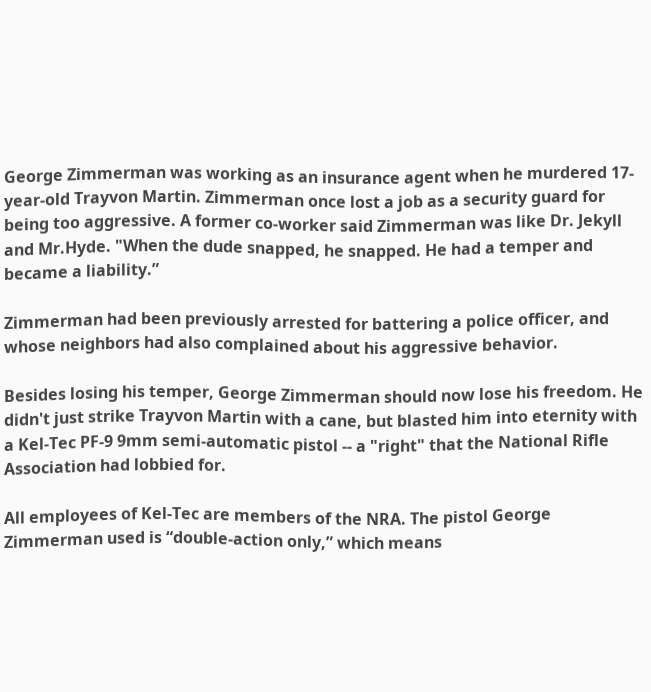George Zimmerman was working as an insurance agent when he murdered 17-year-old Trayvon Martin. Zimmerman once lost a job as a security guard for being too aggressive. A former co-worker said Zimmerman was like Dr. Jekyll and Mr.Hyde. "When the dude snapped, he snapped. He had a temper and became a liability.”

Zimmerman had been previously arrested for battering a police officer, and whose neighbors had also complained about his aggressive behavior.

Besides losing his temper, George Zimmerman should now lose his freedom. He didn't just strike Trayvon Martin with a cane, but blasted him into eternity with a Kel-Tec PF-9 9mm semi-automatic pistol -- a "right" that the National Rifle Association had lobbied for.

All employees of Kel-Tec are members of the NRA. The pistol George Zimmerman used is “double-action only,” which means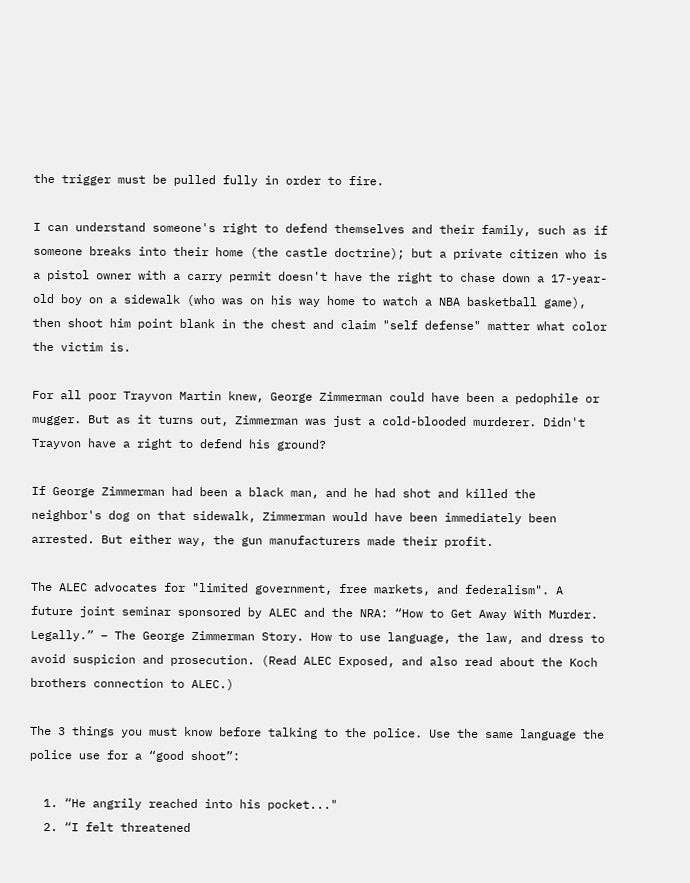the trigger must be pulled fully in order to fire.

I can understand someone's right to defend themselves and their family, such as if someone breaks into their home (the castle doctrine); but a private citizen who is a pistol owner with a carry permit doesn't have the right to chase down a 17-year-old boy on a sidewalk (who was on his way home to watch a NBA basketball game), then shoot him point blank in the chest and claim "self defense" matter what color the victim is.

For all poor Trayvon Martin knew, George Zimmerman could have been a pedophile or mugger. But as it turns out, Zimmerman was just a cold-blooded murderer. Didn't Trayvon have a right to defend his ground?

If George Zimmerman had been a black man, and he had shot and killed the neighbor's dog on that sidewalk, Zimmerman would have been immediately been arrested. But either way, the gun manufacturers made their profit.

The ALEC advocates for "limited government, free markets, and federalism". A future joint seminar sponsored by ALEC and the NRA: “How to Get Away With Murder. Legally.” – The George Zimmerman Story. How to use language, the law, and dress to avoid suspicion and prosecution. (Read ALEC Exposed, and also read about the Koch brothers connection to ALEC.)

The 3 things you must know before talking to the police. Use the same language the police use for a “good shoot”:

  1. “He angrily reached into his pocket..."
  2. “I felt threatened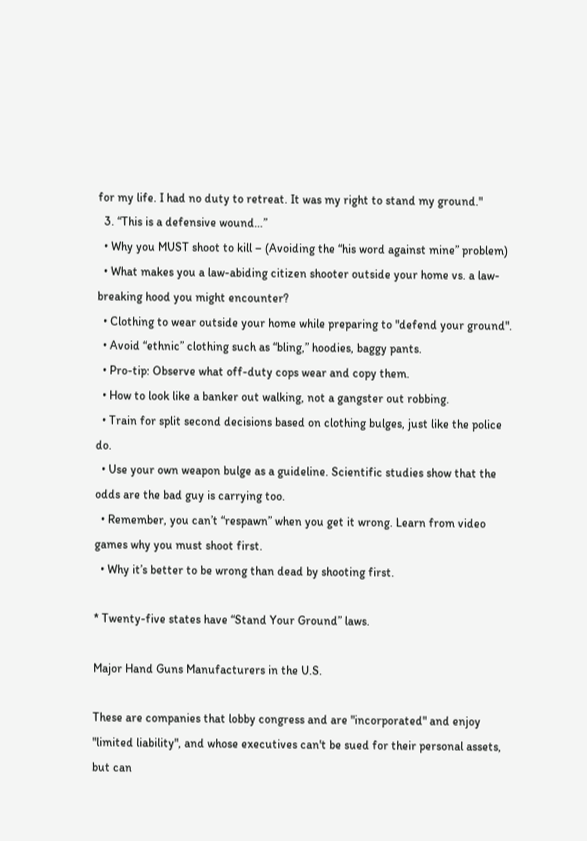for my life. I had no duty to retreat. It was my right to stand my ground."
  3. “This is a defensive wound…”
  • Why you MUST shoot to kill – (Avoiding the “his word against mine” problem)
  • What makes you a law-abiding citizen shooter outside your home vs. a law-breaking hood you might encounter?
  • Clothing to wear outside your home while preparing to "defend your ground".
  • Avoid “ethnic” clothing such as “bling,” hoodies, baggy pants.
  • Pro-tip: Observe what off-duty cops wear and copy them.
  • How to look like a banker out walking, not a gangster out robbing.
  • Train for split second decisions based on clothing bulges, just like the police do.
  • Use your own weapon bulge as a guideline. Scientific studies show that the odds are the bad guy is carrying too.
  • Remember, you can’t “respawn” when you get it wrong. Learn from video games why you must shoot first.
  • Why it’s better to be wrong than dead by shooting first.

* Twenty-five states have “Stand Your Ground” laws.

Major Hand Guns Manufacturers in the U.S.

These are companies that lobby congress and are "incorporated" and enjoy "limited liability", and whose executives can't be sued for their personal assets, but can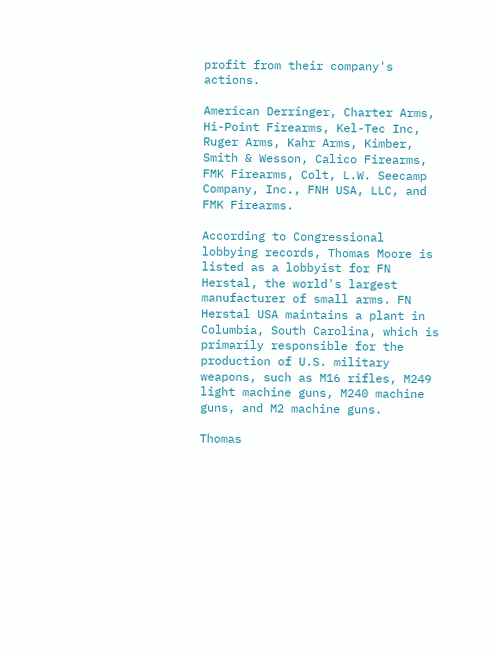profit from their company's actions.

American Derringer, Charter Arms, Hi-Point Firearms, Kel-Tec Inc, Ruger Arms, Kahr Arms, Kimber, Smith & Wesson, Calico Firearms, FMK Firearms, Colt, L.W. Seecamp Company, Inc., FNH USA, LLC, and FMK Firearms.

According to Congressional lobbying records, Thomas Moore is listed as a lobbyist for FN Herstal, the world's largest manufacturer of small arms. FN Herstal USA maintains a plant in Columbia, South Carolina, which is primarily responsible for the production of U.S. military weapons, such as M16 rifles, M249 light machine guns, M240 machine guns, and M2 machine guns.

Thomas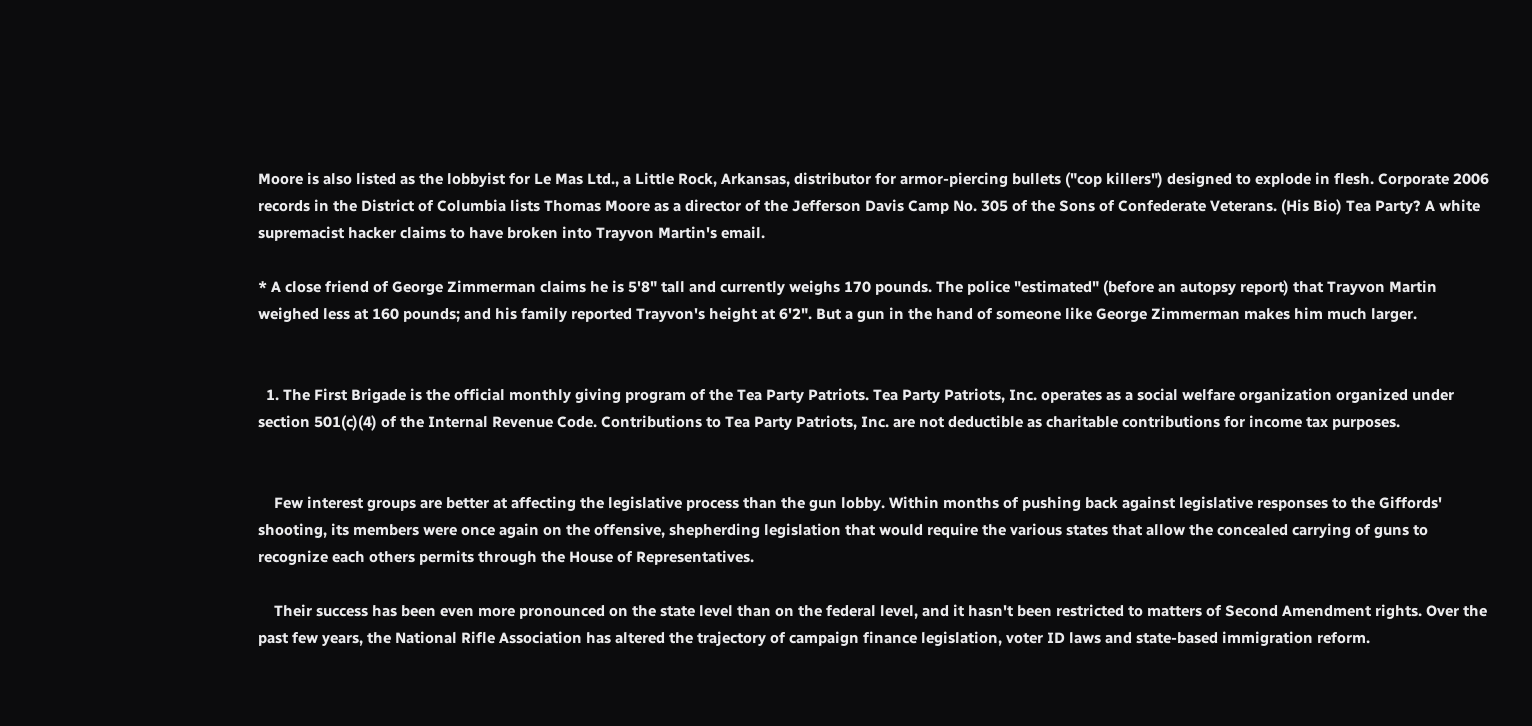Moore is also listed as the lobbyist for Le Mas Ltd., a Little Rock, Arkansas, distributor for armor-piercing bullets ("cop killers") designed to explode in flesh. Corporate 2006 records in the District of Columbia lists Thomas Moore as a director of the Jefferson Davis Camp No. 305 of the Sons of Confederate Veterans. (His Bio) Tea Party? A white supremacist hacker claims to have broken into Trayvon Martin's email.

* A close friend of George Zimmerman claims he is 5'8" tall and currently weighs 170 pounds. The police "estimated" (before an autopsy report) that Trayvon Martin weighed less at 160 pounds; and his family reported Trayvon's height at 6'2". But a gun in the hand of someone like George Zimmerman makes him much larger.


  1. The First Brigade is the official monthly giving program of the Tea Party Patriots. Tea Party Patriots, Inc. operates as a social welfare organization organized under section 501(c)(4) of the Internal Revenue Code. Contributions to Tea Party Patriots, Inc. are not deductible as charitable contributions for income tax purposes.


    Few interest groups are better at affecting the legislative process than the gun lobby. Within months of pushing back against legislative responses to the Giffords' shooting, its members were once again on the offensive, shepherding legislation that would require the various states that allow the concealed carrying of guns to recognize each others permits through the House of Representatives.

    Their success has been even more pronounced on the state level than on the federal level, and it hasn't been restricted to matters of Second Amendment rights. Over the past few years, the National Rifle Association has altered the trajectory of campaign finance legislation, voter ID laws and state-based immigration reform.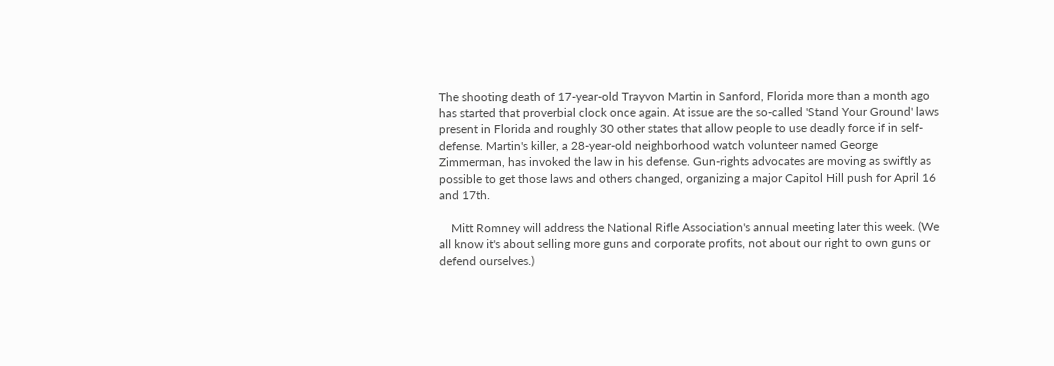The shooting death of 17-year-old Trayvon Martin in Sanford, Florida more than a month ago has started that proverbial clock once again. At issue are the so-called 'Stand Your Ground' laws present in Florida and roughly 30 other states that allow people to use deadly force if in self-defense. Martin's killer, a 28-year-old neighborhood watch volunteer named George Zimmerman, has invoked the law in his defense. Gun-rights advocates are moving as swiftly as possible to get those laws and others changed, organizing a major Capitol Hill push for April 16 and 17th.

    Mitt Romney will address the National Rifle Association's annual meeting later this week. (We all know it's about selling more guns and corporate profits, not about our right to own guns or defend ourselves.)